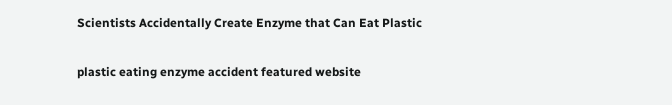Scientists Accidentally Create Enzyme that Can Eat Plastic

plastic eating enzyme accident featured website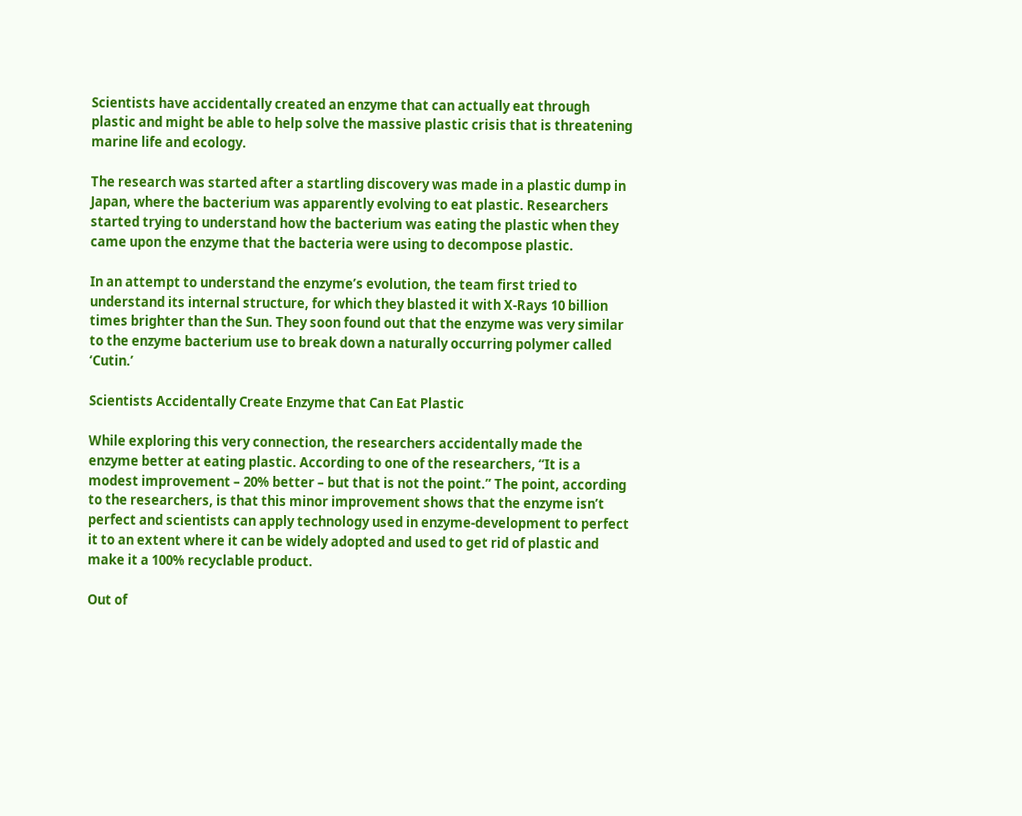Scientists have accidentally created an enzyme that can actually eat through plastic and might be able to help solve the massive plastic crisis that is threatening marine life and ecology.

The research was started after a startling discovery was made in a plastic dump in Japan, where the bacterium was apparently evolving to eat plastic. Researchers started trying to understand how the bacterium was eating the plastic when they came upon the enzyme that the bacteria were using to decompose plastic.

In an attempt to understand the enzyme’s evolution, the team first tried to understand its internal structure, for which they blasted it with X-Rays 10 billion times brighter than the Sun. They soon found out that the enzyme was very similar to the enzyme bacterium use to break down a naturally occurring polymer called ‘Cutin.’

Scientists Accidentally Create Enzyme that Can Eat Plastic

While exploring this very connection, the researchers accidentally made the enzyme better at eating plastic. According to one of the researchers, “It is a modest improvement – 20% better – but that is not the point.” The point, according to the researchers, is that this minor improvement shows that the enzyme isn’t perfect and scientists can apply technology used in enzyme-development to perfect it to an extent where it can be widely adopted and used to get rid of plastic and make it a 100% recyclable product.

Out of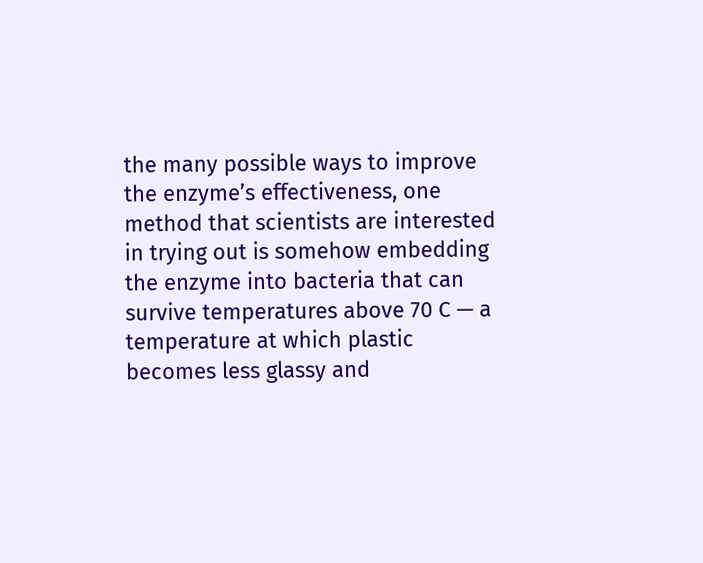the many possible ways to improve the enzyme’s effectiveness, one method that scientists are interested in trying out is somehow embedding the enzyme into bacteria that can survive temperatures above 70 C — a temperature at which plastic becomes less glassy and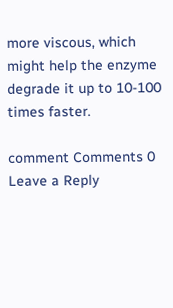more viscous, which might help the enzyme degrade it up to 10-100 times faster.

comment Comments 0
Leave a Reply